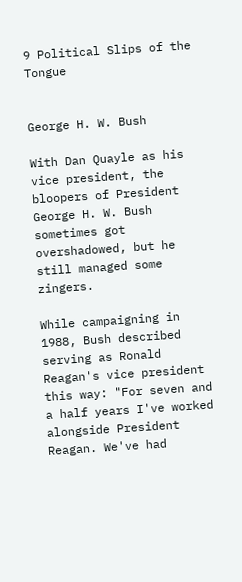9 Political Slips of the Tongue


George H. W. Bush

With Dan Quayle as his vice president, the bloopers of President George H. W. Bush sometimes got overshadowed, but he still managed some zingers.

While campaigning in 1988, Bush described serving as Ronald Reagan's vice president this way: "For seven and a half years I've worked alongside President Reagan. We've had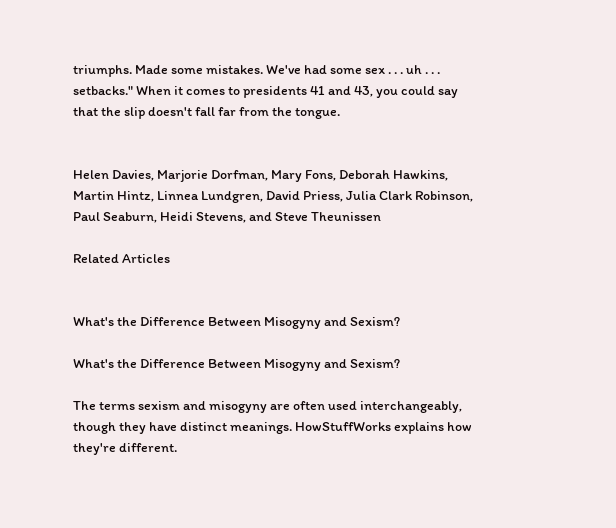triumphs. Made some mistakes. We've had some sex . . . uh . . . setbacks." When it comes to presidents 41 and 43, you could say that the slip doesn't fall far from the tongue.


Helen Davies, Marjorie Dorfman, Mary Fons, Deborah Hawkins, Martin Hintz, Linnea Lundgren, David Priess, Julia Clark Robinson, Paul Seaburn, Heidi Stevens, and Steve Theunissen

Related Articles


What's the Difference Between Misogyny and Sexism?

What's the Difference Between Misogyny and Sexism?

The terms sexism and misogyny are often used interchangeably, though they have distinct meanings. HowStuffWorks explains how they're different.